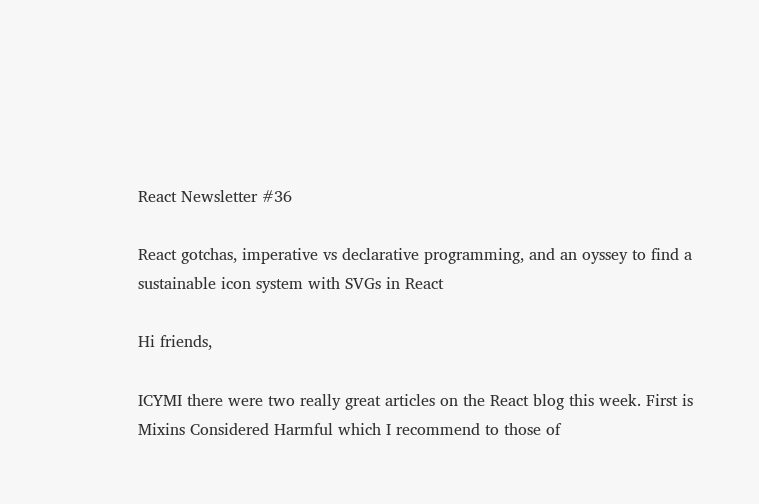React Newsletter #36

React gotchas, imperative vs declarative programming, and an oyssey to find a sustainable icon system with SVGs in React

Hi friends,

ICYMI there were two really great articles on the React blog this week. First is Mixins Considered Harmful which I recommend to those of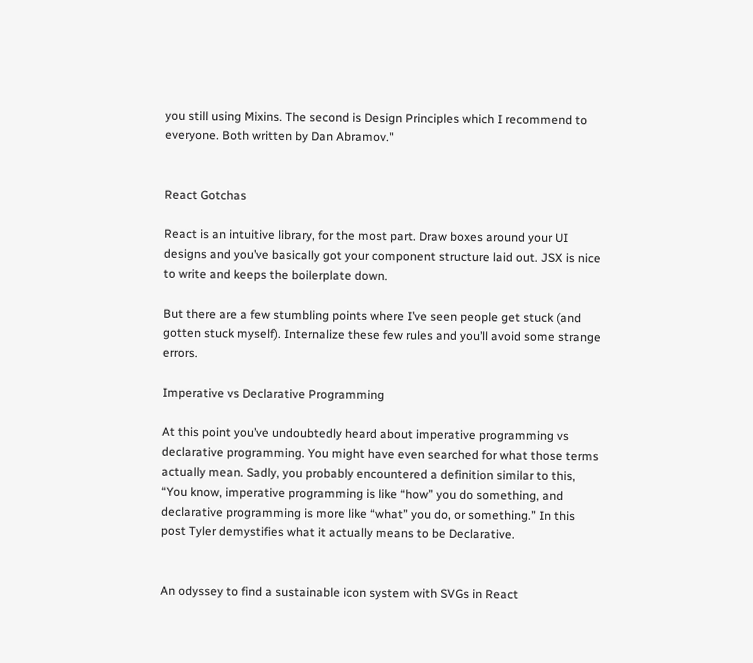you still using Mixins. The second is Design Principles which I recommend to everyone. Both written by Dan Abramov."


React Gotchas

React is an intuitive library, for the most part. Draw boxes around your UI designs and you’ve basically got your component structure laid out. JSX is nice to write and keeps the boilerplate down.

But there are a few stumbling points where I’ve seen people get stuck (and gotten stuck myself). Internalize these few rules and you’ll avoid some strange errors.

Imperative vs Declarative Programming

At this point you’ve undoubtedly heard about imperative programming vs declarative programming. You might have even searched for what those terms actually mean. Sadly, you probably encountered a definition similar to this, “You know, imperative programming is like “how” you do something, and declarative programming is more like “what” you do, or something.” In this post Tyler demystifies what it actually means to be Declarative.


An odyssey to find a sustainable icon system with SVGs in React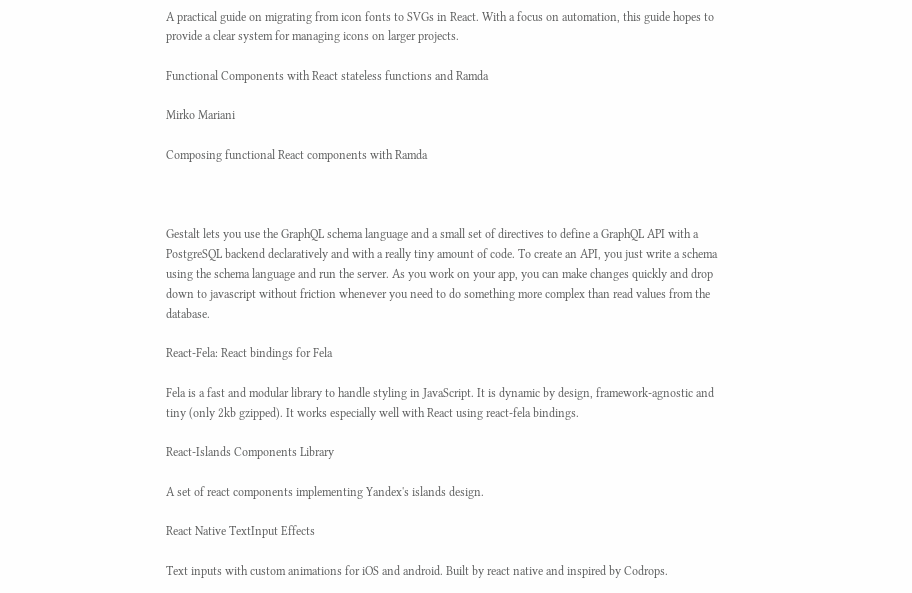A practical guide on migrating from icon fonts to SVGs in React. With a focus on automation, this guide hopes to provide a clear system for managing icons on larger projects.

Functional Components with React stateless functions and Ramda

Mirko Mariani

Composing functional React components with Ramda



Gestalt lets you use the GraphQL schema language and a small set of directives to define a GraphQL API with a PostgreSQL backend declaratively and with a really tiny amount of code. To create an API, you just write a schema using the schema language and run the server. As you work on your app, you can make changes quickly and drop down to javascript without friction whenever you need to do something more complex than read values from the database.

React-Fela: React bindings for Fela

Fela is a fast and modular library to handle styling in JavaScript. It is dynamic by design, framework-agnostic and tiny (only 2kb gzipped). It works especially well with React using react-fela bindings.

React-Islands Components Library

A set of react components implementing Yandex's islands design.

React Native TextInput Effects

Text inputs with custom animations for iOS and android. Built by react native and inspired by Codrops.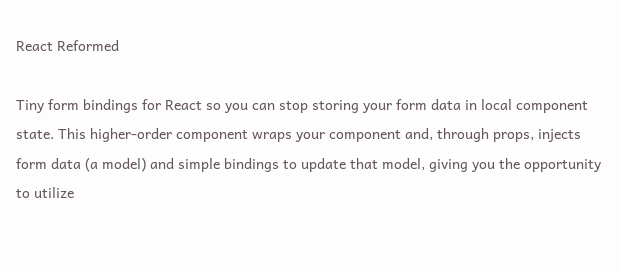React Reformed

Tiny form bindings for React so you can stop storing your form data in local component state. This higher-order component wraps your component and, through props, injects form data (a model) and simple bindings to update that model, giving you the opportunity to utilize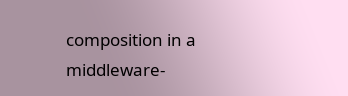composition in a middleware-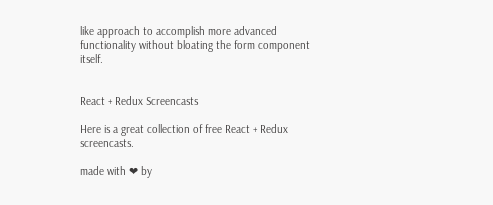like approach to accomplish more advanced functionality without bloating the form component itself.


React + Redux Screencasts

Here is a great collection of free React + Redux screencasts.

made with ❤ by